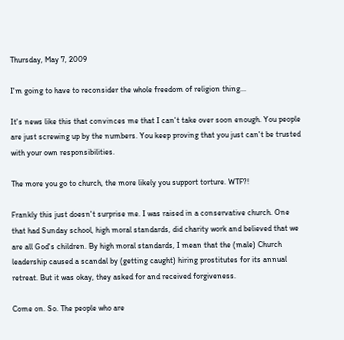Thursday, May 7, 2009

I'm going to have to reconsider the whole freedom of religion thing...

It's news like this that convinces me that I can't take over soon enough. You people are just screwing up by the numbers. You keep proving that you just can't be trusted with your own responsibilities.

The more you go to church, the more likely you support torture. WTF?!

Frankly this just doesn't surprise me. I was raised in a conservative church. One that had Sunday school, high moral standards, did charity work and believed that we are all God's children. By high moral standards, I mean that the (male) Church leadership caused a scandal by (getting caught) hiring prostitutes for its annual retreat. But it was okay, they asked for and received forgiveness.

Come on. So. The people who are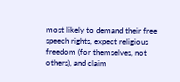most likely to demand their free speech rights, expect religious freedom (for themselves, not others), and claim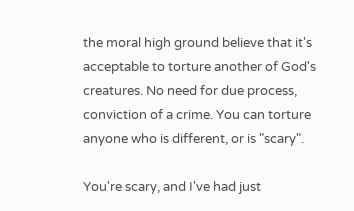the moral high ground believe that it's acceptable to torture another of God's creatures. No need for due process, conviction of a crime. You can torture anyone who is different, or is "scary".

You're scary, and I've had just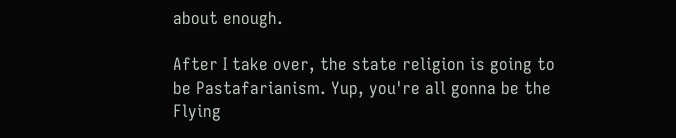about enough.

After I take over, the state religion is going to be Pastafarianism. Yup, you're all gonna be the Flying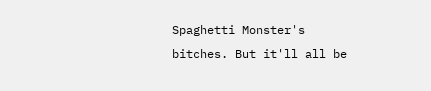Spaghetti Monster's bitches. But it'll all be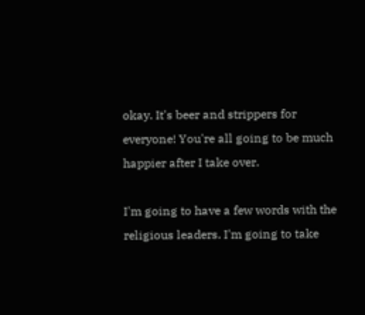okay. It's beer and strippers for everyone! You're all going to be much happier after I take over.

I'm going to have a few words with the religious leaders. I'm going to take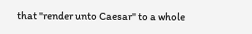that "render unto Caesar" to a whole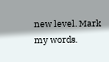new level. Mark my words.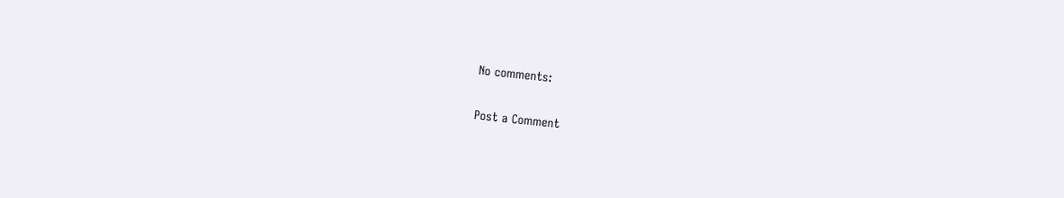No comments:

Post a Comment